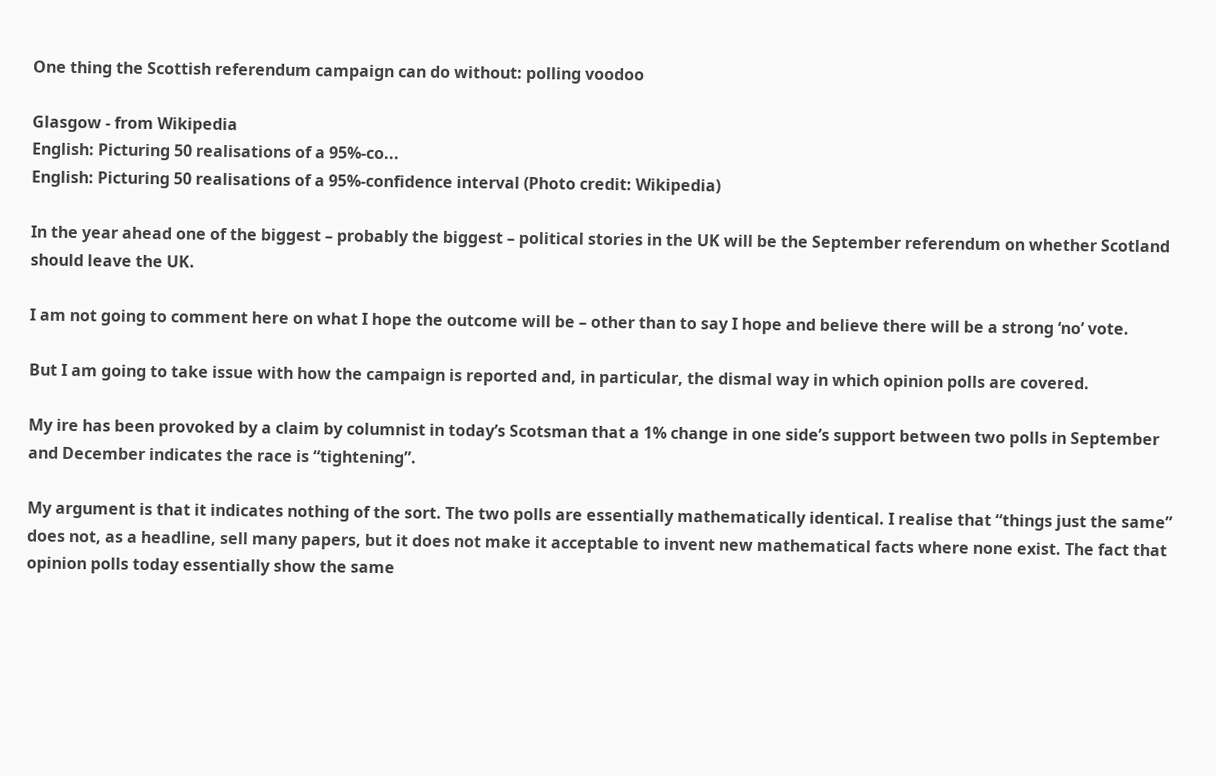One thing the Scottish referendum campaign can do without: polling voodoo

Glasgow - from Wikipedia
English: Picturing 50 realisations of a 95%-co...
English: Picturing 50 realisations of a 95%-confidence interval (Photo credit: Wikipedia)

In the year ahead one of the biggest – probably the biggest – political stories in the UK will be the September referendum on whether Scotland should leave the UK.

I am not going to comment here on what I hope the outcome will be – other than to say I hope and believe there will be a strong ‘no’ vote.

But I am going to take issue with how the campaign is reported and, in particular, the dismal way in which opinion polls are covered.

My ire has been provoked by a claim by columnist in today’s Scotsman that a 1% change in one side’s support between two polls in September and December indicates the race is “tightening”.

My argument is that it indicates nothing of the sort. The two polls are essentially mathematically identical. I realise that “things just the same” does not, as a headline, sell many papers, but it does not make it acceptable to invent new mathematical facts where none exist. The fact that opinion polls today essentially show the same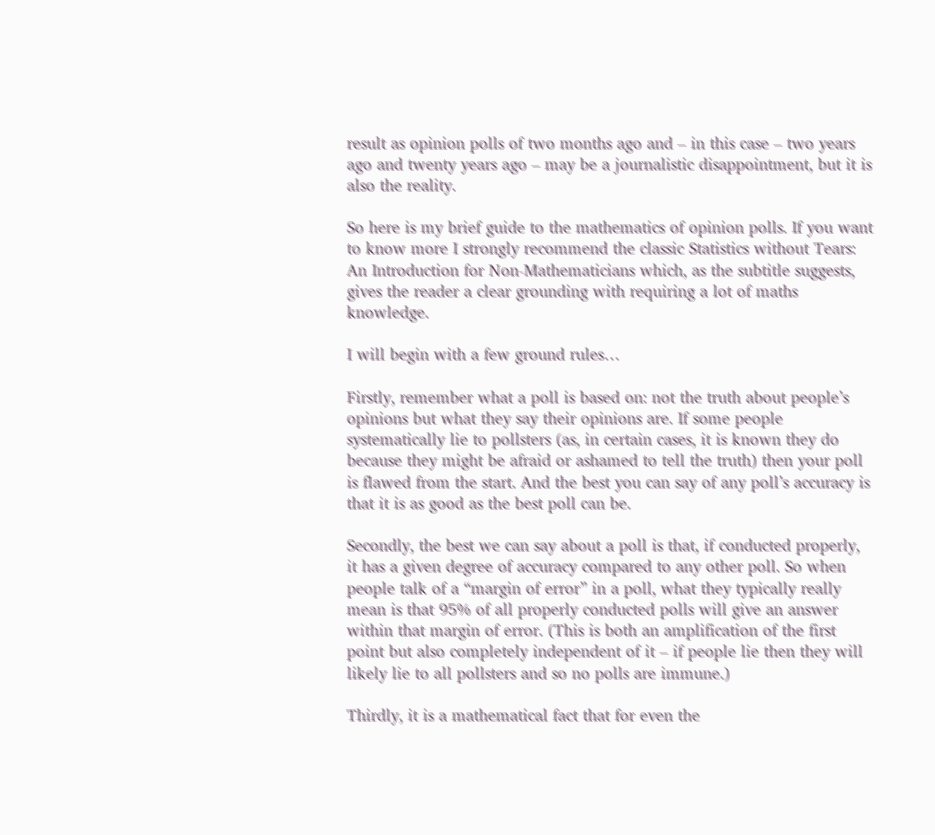result as opinion polls of two months ago and – in this case – two years ago and twenty years ago – may be a journalistic disappointment, but it is also the reality.

So here is my brief guide to the mathematics of opinion polls. If you want to know more I strongly recommend the classic Statistics without Tears: An Introduction for Non-Mathematicians which, as the subtitle suggests, gives the reader a clear grounding with requiring a lot of maths knowledge.

I will begin with a few ground rules…

Firstly, remember what a poll is based on: not the truth about people’s opinions but what they say their opinions are. If some people systematically lie to pollsters (as, in certain cases, it is known they do because they might be afraid or ashamed to tell the truth) then your poll is flawed from the start. And the best you can say of any poll’s accuracy is that it is as good as the best poll can be.

Secondly, the best we can say about a poll is that, if conducted properly, it has a given degree of accuracy compared to any other poll. So when people talk of a “margin of error” in a poll, what they typically really mean is that 95% of all properly conducted polls will give an answer within that margin of error. (This is both an amplification of the first point but also completely independent of it – if people lie then they will likely lie to all pollsters and so no polls are immune.)

Thirdly, it is a mathematical fact that for even the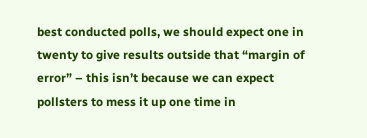best conducted polls, we should expect one in twenty to give results outside that “margin of error” – this isn’t because we can expect pollsters to mess it up one time in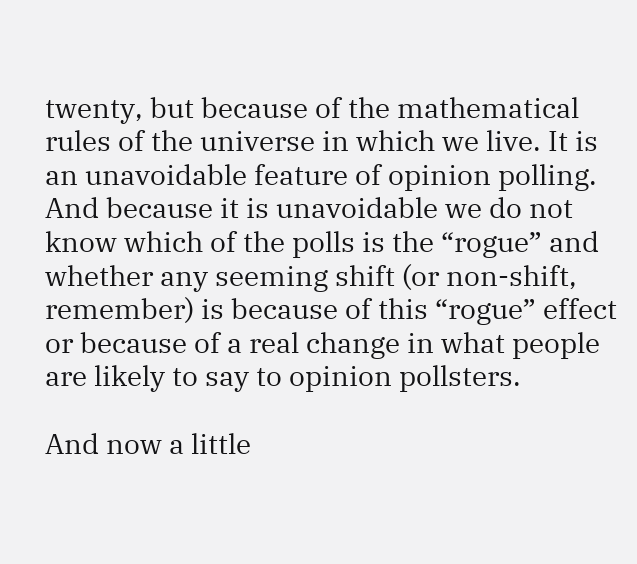twenty, but because of the mathematical rules of the universe in which we live. It is an unavoidable feature of opinion polling. And because it is unavoidable we do not know which of the polls is the “rogue” and whether any seeming shift (or non-shift, remember) is because of this “rogue” effect or because of a real change in what people are likely to say to opinion pollsters.

And now a little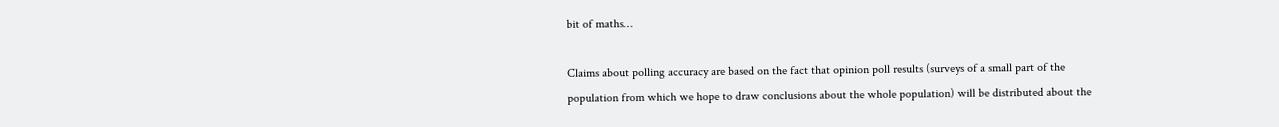bit of maths…

Claims about polling accuracy are based on the fact that opinion poll results (surveys of a small part of the population from which we hope to draw conclusions about the whole population) will be distributed about the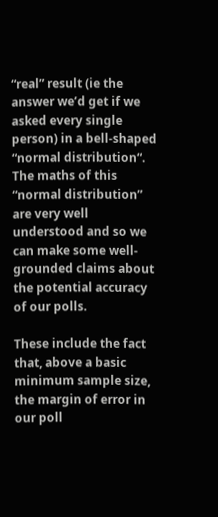“real” result (ie the answer we’d get if we asked every single person) in a bell-shaped “normal distribution“. The maths of this “normal distribution” are very well understood and so we can make some well-grounded claims about the potential accuracy of our polls.

These include the fact that, above a basic minimum sample size, the margin of error in our poll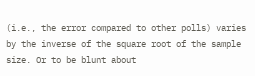(i.e., the error compared to other polls) varies by the inverse of the square root of the sample size. Or to be blunt about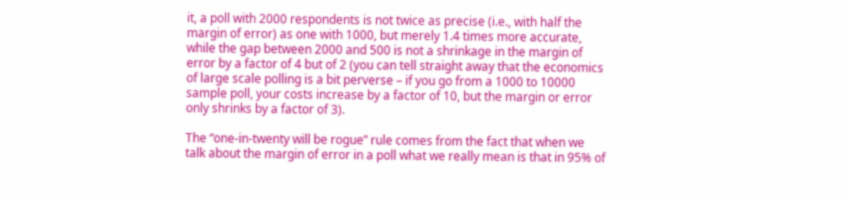it, a poll with 2000 respondents is not twice as precise (i.e., with half the margin of error) as one with 1000, but merely 1.4 times more accurate, while the gap between 2000 and 500 is not a shrinkage in the margin of error by a factor of 4 but of 2 (you can tell straight away that the economics of large scale polling is a bit perverse – if you go from a 1000 to 10000 sample poll, your costs increase by a factor of 10, but the margin or error only shrinks by a factor of 3).

The “one-in-twenty will be rogue” rule comes from the fact that when we talk about the margin of error in a poll what we really mean is that in 95% of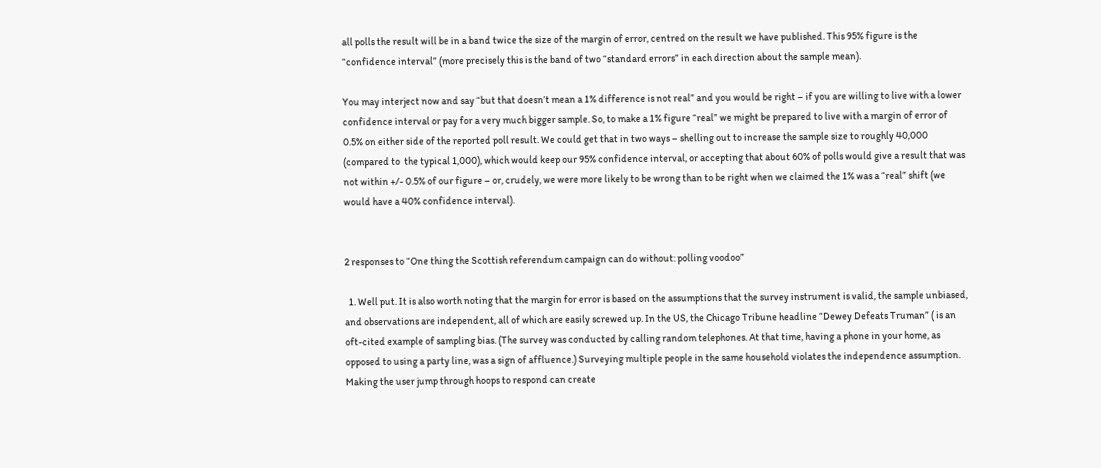all polls the result will be in a band twice the size of the margin of error, centred on the result we have published. This 95% figure is the “confidence interval” (more precisely this is the band of two “standard errors” in each direction about the sample mean).

You may interject now and say “but that doesn’t mean a 1% difference is not real” and you would be right – if you are willing to live with a lower confidence interval or pay for a very much bigger sample. So, to make a 1% figure “real” we might be prepared to live with a margin of error of 0.5% on either side of the reported poll result. We could get that in two ways – shelling out to increase the sample size to roughly 40,000 (compared to  the typical 1,000), which would keep our 95% confidence interval, or accepting that about 60% of polls would give a result that was not within +/- 0.5% of our figure – or, crudely, we were more likely to be wrong than to be right when we claimed the 1% was a “real” shift (we would have a 40% confidence interval).


2 responses to “One thing the Scottish referendum campaign can do without: polling voodoo”

  1. Well put. It is also worth noting that the margin for error is based on the assumptions that the survey instrument is valid, the sample unbiased, and observations are independent, all of which are easily screwed up. In the US, the Chicago Tribune headline “Dewey Defeats Truman” ( is an oft-cited example of sampling bias. (The survey was conducted by calling random telephones. At that time, having a phone in your home, as opposed to using a party line, was a sign of affluence.) Surveying multiple people in the same household violates the independence assumption. Making the user jump through hoops to respond can create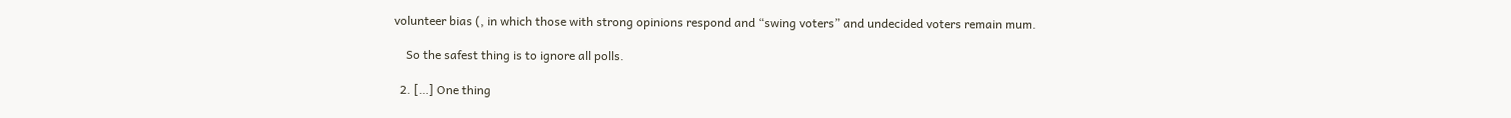volunteer bias (, in which those with strong opinions respond and “swing voters” and undecided voters remain mum.

    So the safest thing is to ignore all polls.

  2. […] One thing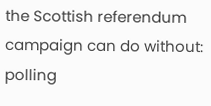the Scottish referendum campaign can do without: polling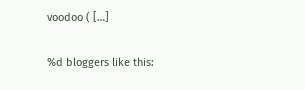voodoo ( […]

%d bloggers like this: